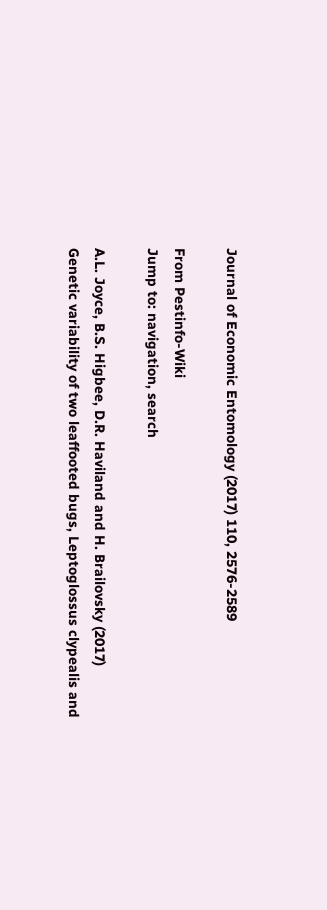Journal of Economic Entomology (2017) 110, 2576-2589

From Pestinfo-Wiki
Jump to: navigation, search

A.L. Joyce, B.S. Higbee, D.R. Haviland and H. Brailovsky (2017)
Genetic variability of two leaffooted bugs, Leptoglossus clypealis and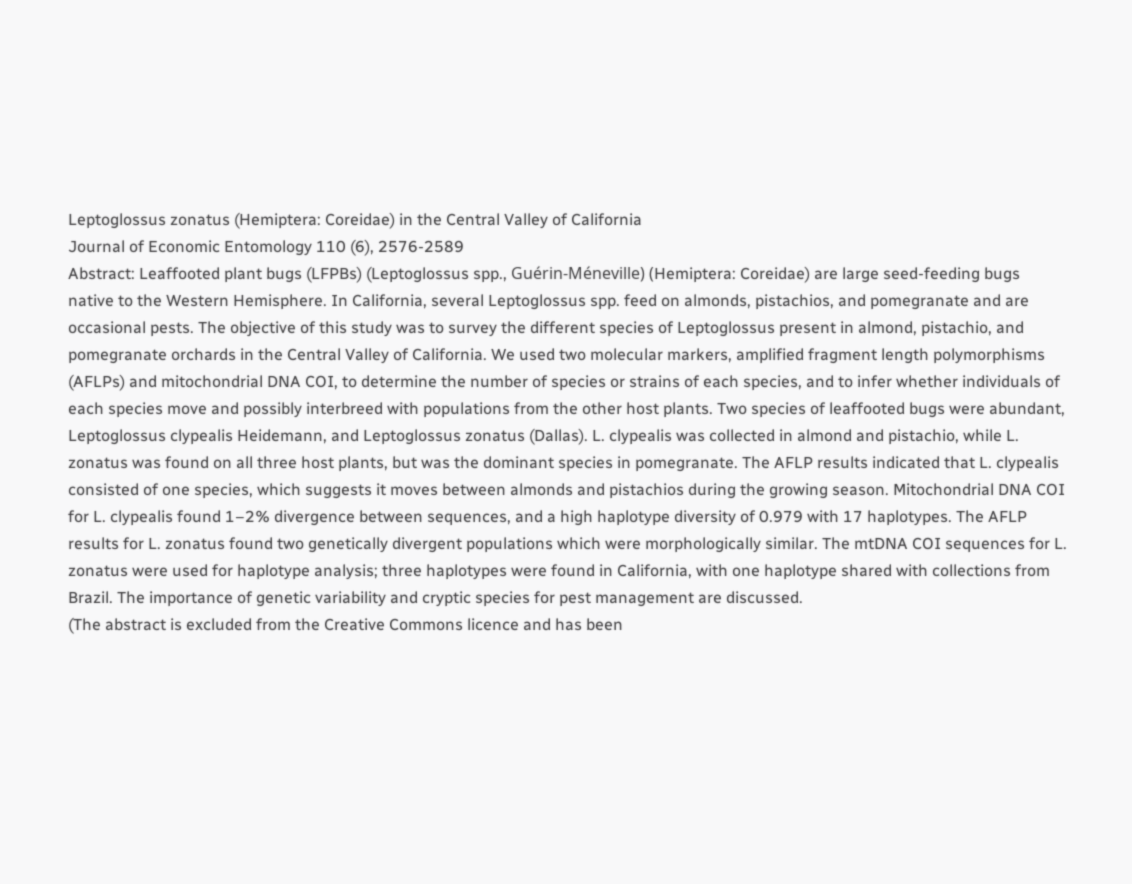Leptoglossus zonatus (Hemiptera: Coreidae) in the Central Valley of California
Journal of Economic Entomology 110 (6), 2576-2589
Abstract: Leaffooted plant bugs (LFPBs) (Leptoglossus spp., Guérin-Méneville) (Hemiptera: Coreidae) are large seed-feeding bugs native to the Western Hemisphere. In California, several Leptoglossus spp. feed on almonds, pistachios, and pomegranate and are occasional pests. The objective of this study was to survey the different species of Leptoglossus present in almond, pistachio, and pomegranate orchards in the Central Valley of California. We used two molecular markers, amplified fragment length polymorphisms (AFLPs) and mitochondrial DNA COI, to determine the number of species or strains of each species, and to infer whether individuals of each species move and possibly interbreed with populations from the other host plants. Two species of leaffooted bugs were abundant, Leptoglossus clypealis Heidemann, and Leptoglossus zonatus (Dallas). L. clypealis was collected in almond and pistachio, while L. zonatus was found on all three host plants, but was the dominant species in pomegranate. The AFLP results indicated that L. clypealis consisted of one species, which suggests it moves between almonds and pistachios during the growing season. Mitochondrial DNA COI for L. clypealis found 1–2% divergence between sequences, and a high haplotype diversity of 0.979 with 17 haplotypes. The AFLP results for L. zonatus found two genetically divergent populations which were morphologically similar. The mtDNA COI sequences for L. zonatus were used for haplotype analysis; three haplotypes were found in California, with one haplotype shared with collections from Brazil. The importance of genetic variability and cryptic species for pest management are discussed.
(The abstract is excluded from the Creative Commons licence and has been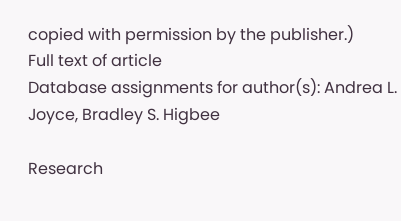copied with permission by the publisher.)
Full text of article
Database assignments for author(s): Andrea L. Joyce, Bradley S. Higbee

Research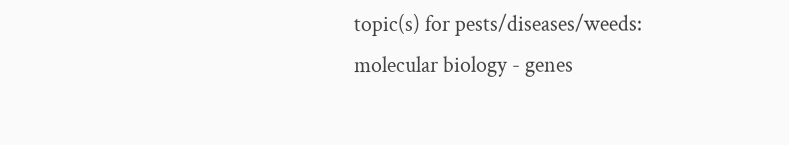topic(s) for pests/diseases/weeds:
molecular biology - genes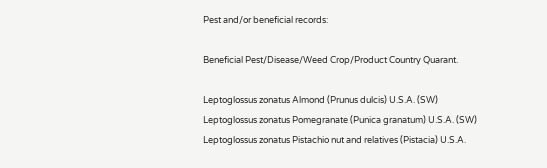Pest and/or beneficial records:

Beneficial Pest/Disease/Weed Crop/Product Country Quarant.

Leptoglossus zonatus Almond (Prunus dulcis) U.S.A. (SW)
Leptoglossus zonatus Pomegranate (Punica granatum) U.S.A. (SW)
Leptoglossus zonatus Pistachio nut and relatives (Pistacia) U.S.A.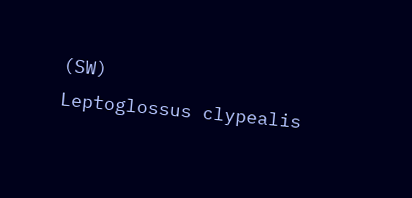(SW)
Leptoglossus clypealis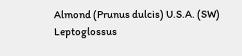Almond (Prunus dulcis) U.S.A. (SW)
Leptoglossus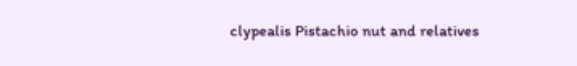clypealis Pistachio nut and relatives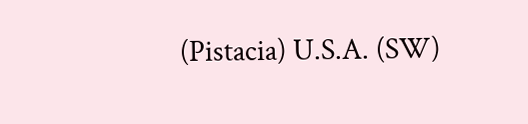(Pistacia) U.S.A. (SW)